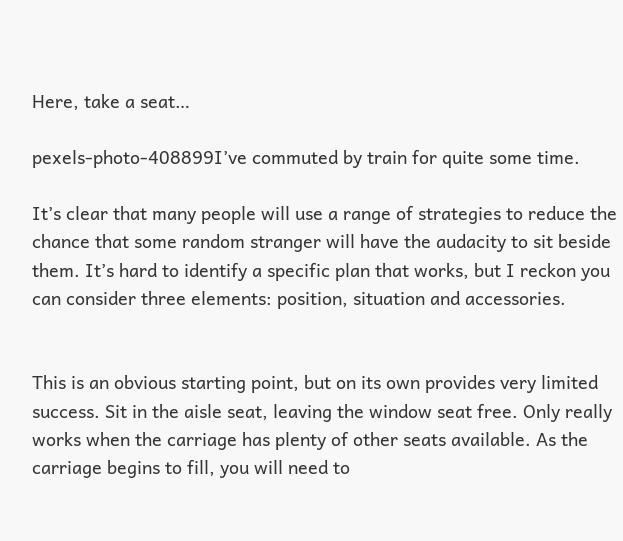Here, take a seat…

pexels-photo-408899I’ve commuted by train for quite some time.

It’s clear that many people will use a range of strategies to reduce the chance that some random stranger will have the audacity to sit beside them. It’s hard to identify a specific plan that works, but I reckon you can consider three elements: position, situation and accessories.


This is an obvious starting point, but on its own provides very limited success. Sit in the aisle seat, leaving the window seat free. Only really works when the carriage has plenty of other seats available. As the carriage begins to fill, you will need to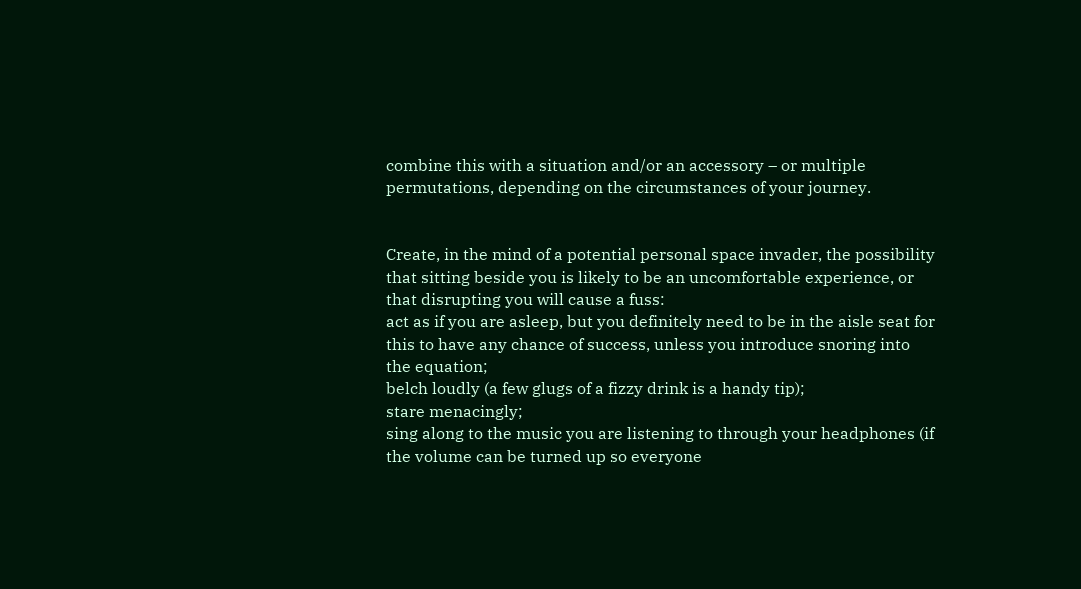combine this with a situation and/or an accessory – or multiple permutations, depending on the circumstances of your journey.


Create, in the mind of a potential personal space invader, the possibility that sitting beside you is likely to be an uncomfortable experience, or that disrupting you will cause a fuss:
act as if you are asleep, but you definitely need to be in the aisle seat for this to have any chance of success, unless you introduce snoring into the equation;
belch loudly (a few glugs of a fizzy drink is a handy tip);
stare menacingly;
sing along to the music you are listening to through your headphones (if the volume can be turned up so everyone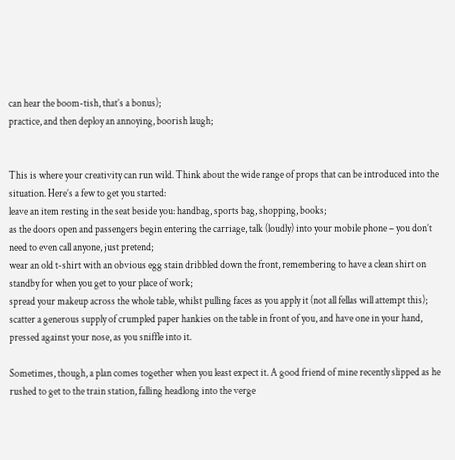can hear the boom-tish, that’s a bonus);
practice, and then deploy an annoying, boorish laugh;


This is where your creativity can run wild. Think about the wide range of props that can be introduced into the situation. Here’s a few to get you started:
leave an item resting in the seat beside you: handbag, sports bag, shopping, books;
as the doors open and passengers begin entering the carriage, talk (loudly) into your mobile phone – you don’t need to even call anyone, just pretend;
wear an old t-shirt with an obvious egg stain dribbled down the front, remembering to have a clean shirt on standby for when you get to your place of work;
spread your makeup across the whole table, whilst pulling faces as you apply it (not all fellas will attempt this);
scatter a generous supply of crumpled paper hankies on the table in front of you, and have one in your hand, pressed against your nose, as you sniffle into it.

Sometimes, though, a plan comes together when you least expect it. A good friend of mine recently slipped as he rushed to get to the train station, falling headlong into the verge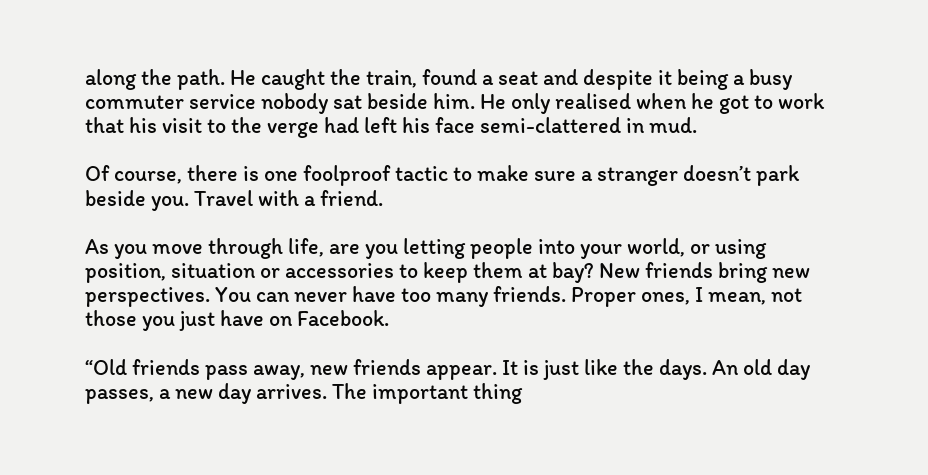along the path. He caught the train, found a seat and despite it being a busy commuter service nobody sat beside him. He only realised when he got to work that his visit to the verge had left his face semi-clattered in mud.

Of course, there is one foolproof tactic to make sure a stranger doesn’t park beside you. Travel with a friend.

As you move through life, are you letting people into your world, or using position, situation or accessories to keep them at bay? New friends bring new perspectives. You can never have too many friends. Proper ones, I mean, not those you just have on Facebook.

“Old friends pass away, new friends appear. It is just like the days. An old day passes, a new day arrives. The important thing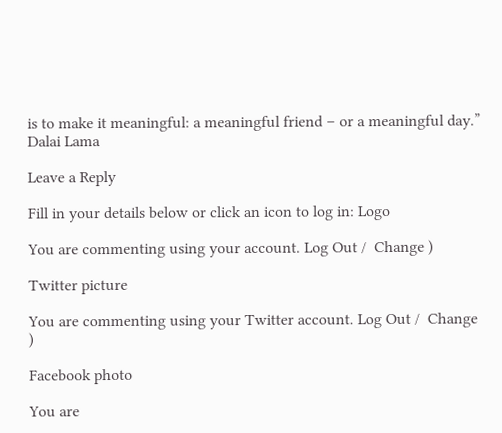is to make it meaningful: a meaningful friend – or a meaningful day.” Dalai Lama

Leave a Reply

Fill in your details below or click an icon to log in: Logo

You are commenting using your account. Log Out /  Change )

Twitter picture

You are commenting using your Twitter account. Log Out /  Change )

Facebook photo

You are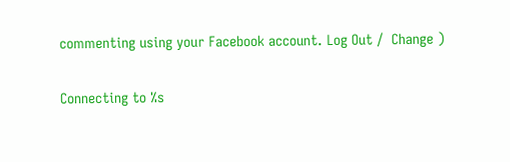commenting using your Facebook account. Log Out /  Change )

Connecting to %s